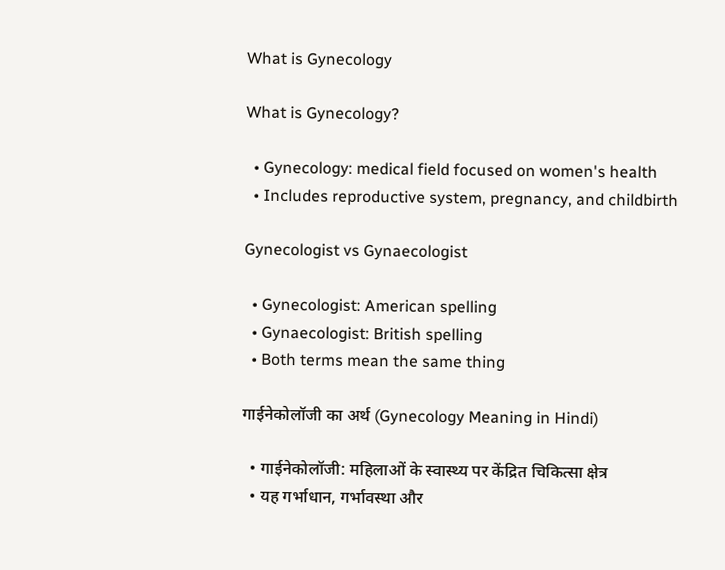What is Gynecology

What is Gynecology?

  • Gynecology: medical field focused on women's health
  • Includes reproductive system, pregnancy, and childbirth

Gynecologist vs Gynaecologist

  • Gynecologist: American spelling
  • Gynaecologist: British spelling
  • Both terms mean the same thing

गाईनेकोलॉजी का अर्थ (Gynecology Meaning in Hindi)

  • गाईनेकोलॉजी: महिलाओं के स्वास्थ्य पर केंद्रित चिकित्सा क्षेत्र
  • यह गर्भाधान, गर्भावस्था और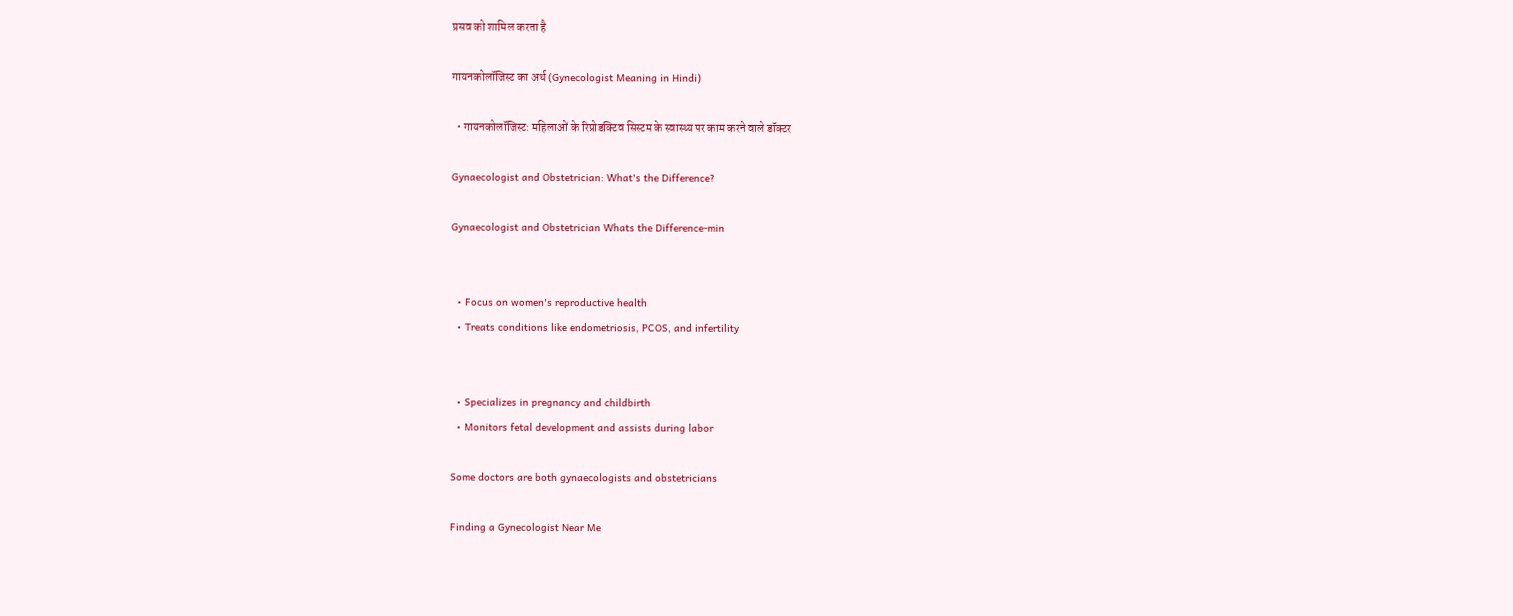प्रसव को शामिल करता है

गायनकोलॉजिस्ट का अर्थ (Gynecologist Meaning in Hindi)

  • गायनकोलॉजिस्ट: महिलाओं के रिप्रोडक्टिव सिस्टम के स्वास्थ्य पर काम करने वाले डॉक्टर

Gynaecologist and Obstetrician: What's the Difference?

Gynaecologist and Obstetrician Whats the Difference-min


  • Focus on women's reproductive health
  • Treats conditions like endometriosis, PCOS, and infertility


  • Specializes in pregnancy and childbirth
  • Monitors fetal development and assists during labor

Some doctors are both gynaecologists and obstetricians

Finding a Gynecologist Near Me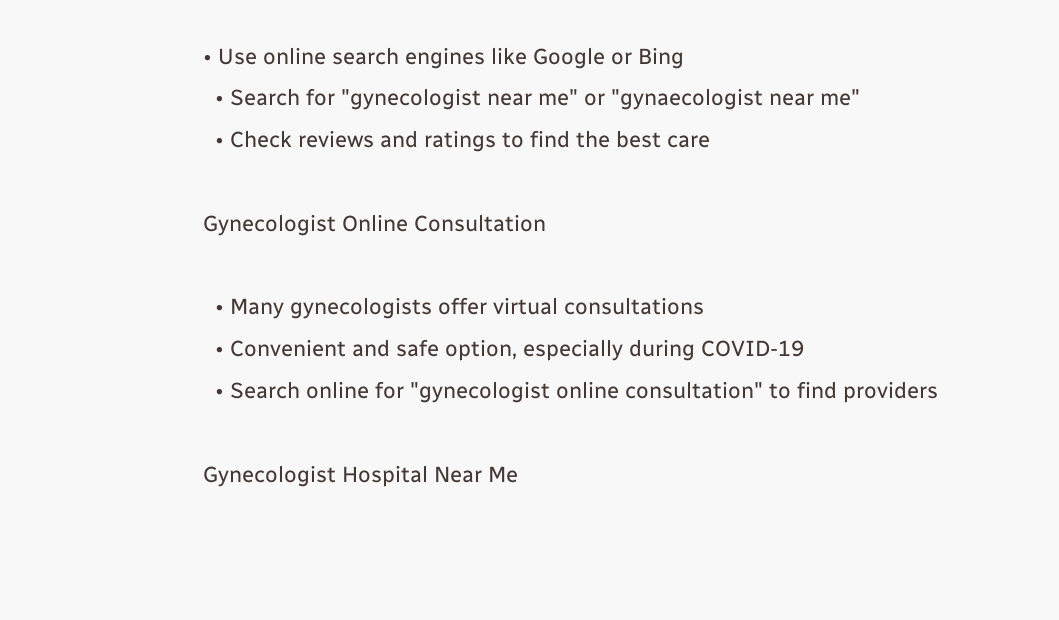• Use online search engines like Google or Bing
  • Search for "gynecologist near me" or "gynaecologist near me"
  • Check reviews and ratings to find the best care

Gynecologist Online Consultation

  • Many gynecologists offer virtual consultations
  • Convenient and safe option, especially during COVID-19
  • Search online for "gynecologist online consultation" to find providers

Gynecologist Hospital Near Me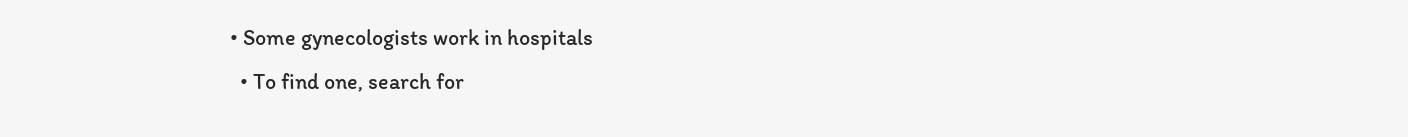• Some gynecologists work in hospitals
  • To find one, search for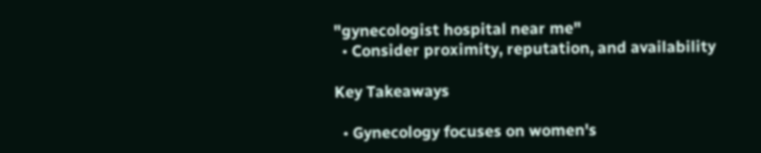"gynecologist hospital near me"
  • Consider proximity, reputation, and availability

Key Takeaways

  • Gynecology focuses on women's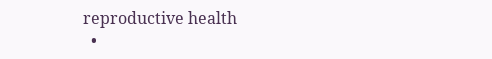reproductive health
  •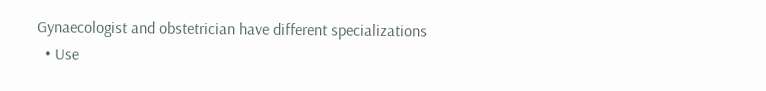Gynaecologist and obstetrician have different specializations
  • Use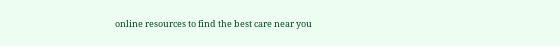online resources to find the best care near you